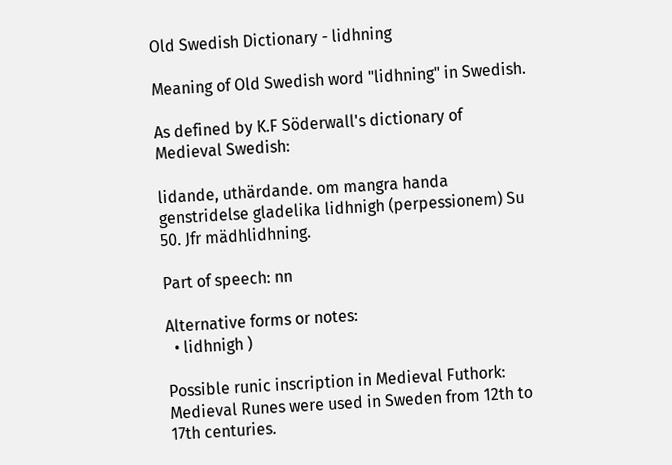Old Swedish Dictionary - lidhning

Meaning of Old Swedish word "lidhning" in Swedish.

As defined by K.F Söderwall's dictionary of Medieval Swedish:

lidande, uthärdande. om mangra handa genstridelse gladelika lidhnigh (perpessionem) Su 50. Jfr mädhlidhning.

Part of speech: nn

Alternative forms or notes:
  • lidhnigh )

Possible runic inscription in Medieval Futhork:
Medieval Runes were used in Sweden from 12th to 17th centuries.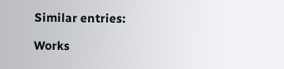Similar entries:

Works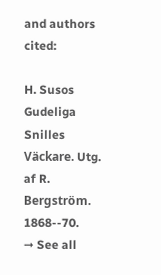and authors cited:

H. Susos Gudeliga Snilles Väckare. Utg. af R. Bergström. 1868--70.
➞ See all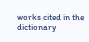works cited in the dictionary